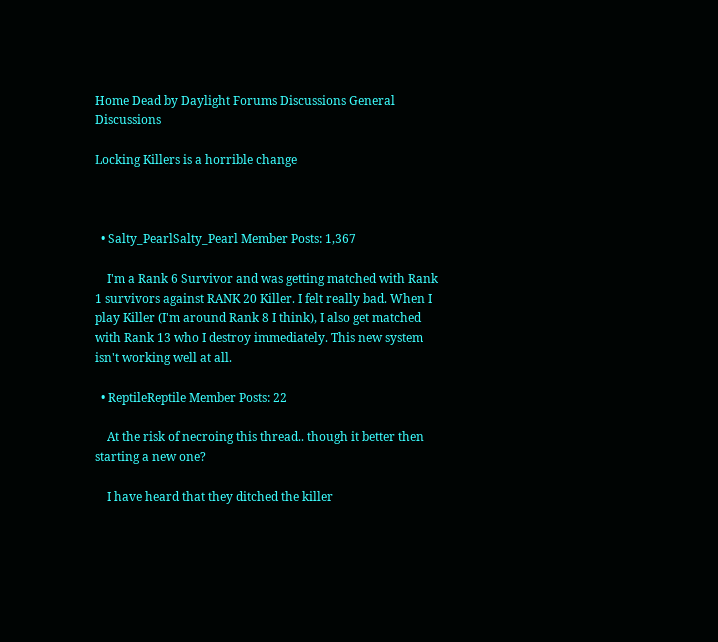Home Dead by Daylight Forums Discussions General Discussions

Locking Killers is a horrible change



  • Salty_PearlSalty_Pearl Member Posts: 1,367

    I'm a Rank 6 Survivor and was getting matched with Rank 1 survivors against RANK 20 Killer. I felt really bad. When I play Killer (I'm around Rank 8 I think), I also get matched with Rank 13 who I destroy immediately. This new system isn't working well at all.

  • ReptileReptile Member Posts: 22

    At the risk of necroing this thread.. though it better then starting a new one?

    I have heard that they ditched the killer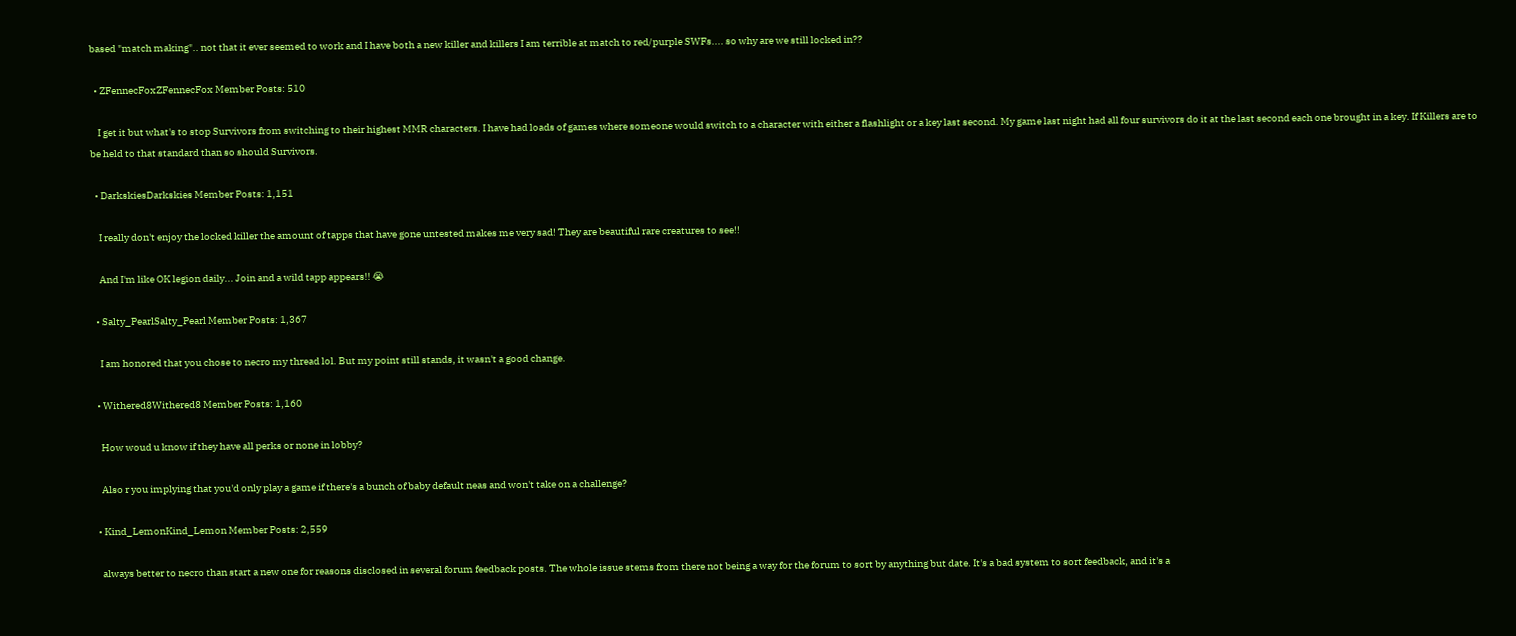based "match making".. not that it ever seemed to work and I have both a new killer and killers I am terrible at match to red/purple SWFs.... so why are we still locked in??

  • ZFennecFoxZFennecFox Member Posts: 510

    I get it but what's to stop Survivors from switching to their highest MMR characters. I have had loads of games where someone would switch to a character with either a flashlight or a key last second. My game last night had all four survivors do it at the last second each one brought in a key. If Killers are to be held to that standard than so should Survivors.

  • DarkskiesDarkskies Member Posts: 1,151

    I really don't enjoy the locked killer the amount of tapps that have gone untested makes me very sad! They are beautiful rare creatures to see!!

    And I'm like OK legion daily... Join and a wild tapp appears!! 😭

  • Salty_PearlSalty_Pearl Member Posts: 1,367

    I am honored that you chose to necro my thread lol. But my point still stands, it wasn't a good change.

  • Withered8Withered8 Member Posts: 1,160

    How woud u know if they have all perks or none in lobby?

    Also r you implying that you'd only play a game if there's a bunch of baby default neas and won't take on a challenge?

  • Kind_LemonKind_Lemon Member Posts: 2,559

    always better to necro than start a new one for reasons disclosed in several forum feedback posts. The whole issue stems from there not being a way for the forum to sort by anything but date. It's a bad system to sort feedback, and it's a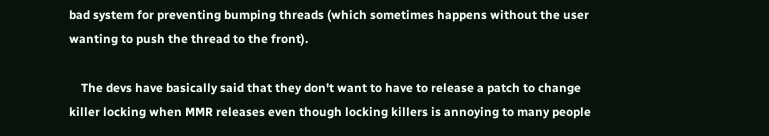bad system for preventing bumping threads (which sometimes happens without the user wanting to push the thread to the front).

    The devs have basically said that they don't want to have to release a patch to change killer locking when MMR releases even though locking killers is annoying to many people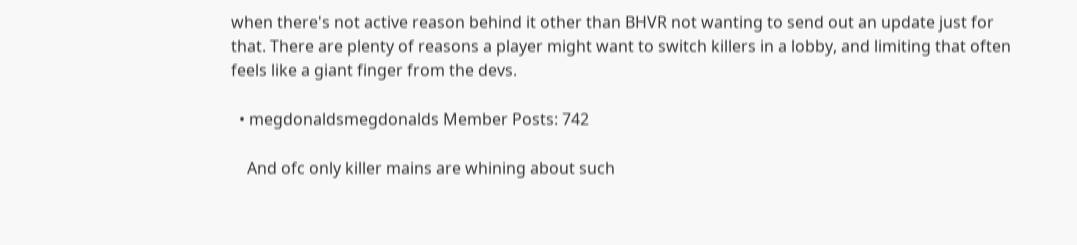when there's not active reason behind it other than BHVR not wanting to send out an update just for that. There are plenty of reasons a player might want to switch killers in a lobby, and limiting that often feels like a giant finger from the devs.

  • megdonaldsmegdonalds Member Posts: 742

    And ofc only killer mains are whining about such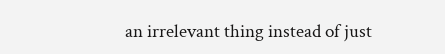an irrelevant thing instead of just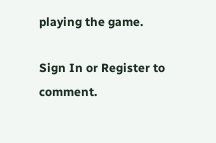playing the game.

Sign In or Register to comment.